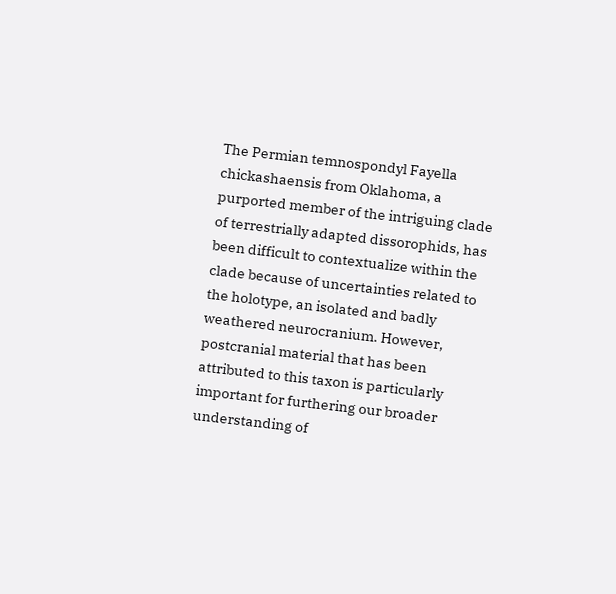The Permian temnospondyl Fayella chickashaensis from Oklahoma, a purported member of the intriguing clade of terrestrially adapted dissorophids, has been difficult to contextualize within the clade because of uncertainties related to the holotype, an isolated and badly weathered neurocranium. However, postcranial material that has been attributed to this taxon is particularly important for furthering our broader understanding of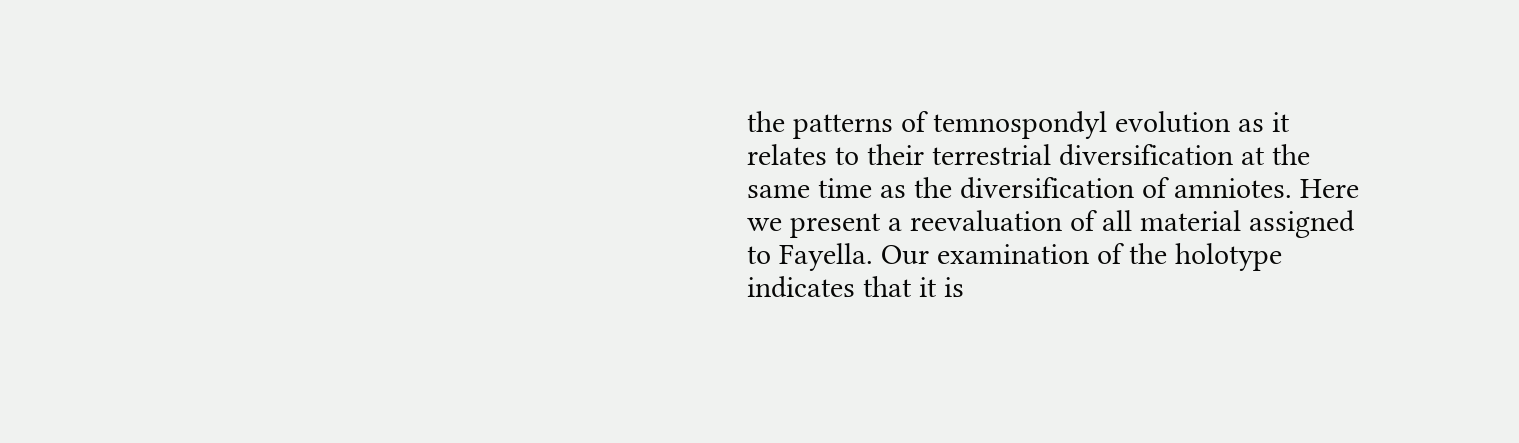the patterns of temnospondyl evolution as it relates to their terrestrial diversification at the same time as the diversification of amniotes. Here we present a reevaluation of all material assigned to Fayella. Our examination of the holotype indicates that it is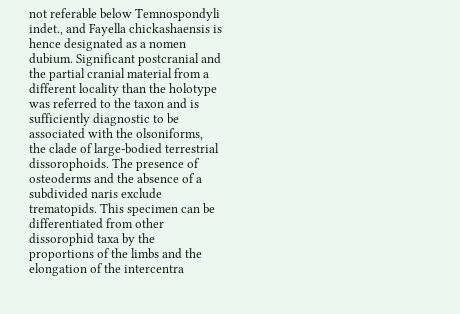not referable below Temnospondyli indet., and Fayella chickashaensis is hence designated as a nomen dubium. Significant postcranial and the partial cranial material from a different locality than the holotype was referred to the taxon and is sufficiently diagnostic to be associated with the olsoniforms, the clade of large-bodied terrestrial dissorophoids. The presence of osteoderms and the absence of a subdivided naris exclude trematopids. This specimen can be differentiated from other dissorophid taxa by the proportions of the limbs and the elongation of the intercentra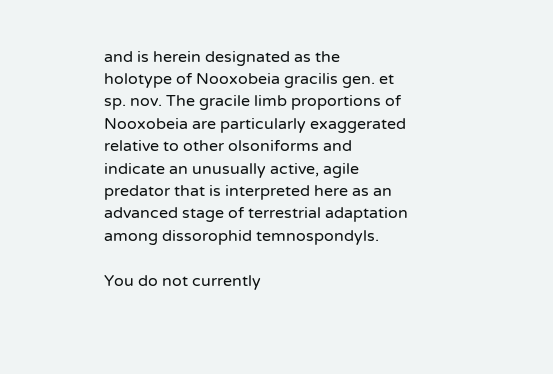and is herein designated as the holotype of Nooxobeia gracilis gen. et sp. nov. The gracile limb proportions of Nooxobeia are particularly exaggerated relative to other olsoniforms and indicate an unusually active, agile predator that is interpreted here as an advanced stage of terrestrial adaptation among dissorophid temnospondyls.

You do not currently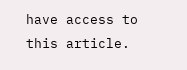have access to this article.